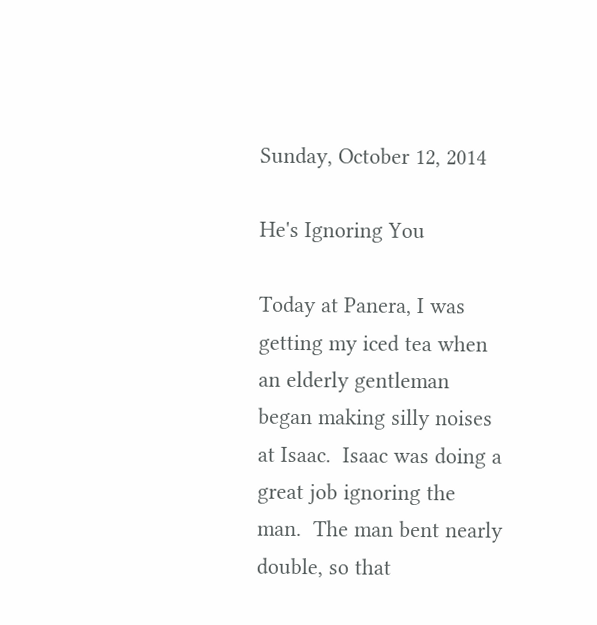Sunday, October 12, 2014

He's Ignoring You

Today at Panera, I was getting my iced tea when an elderly gentleman began making silly noises at Isaac.  Isaac was doing a great job ignoring the man.  The man bent nearly double, so that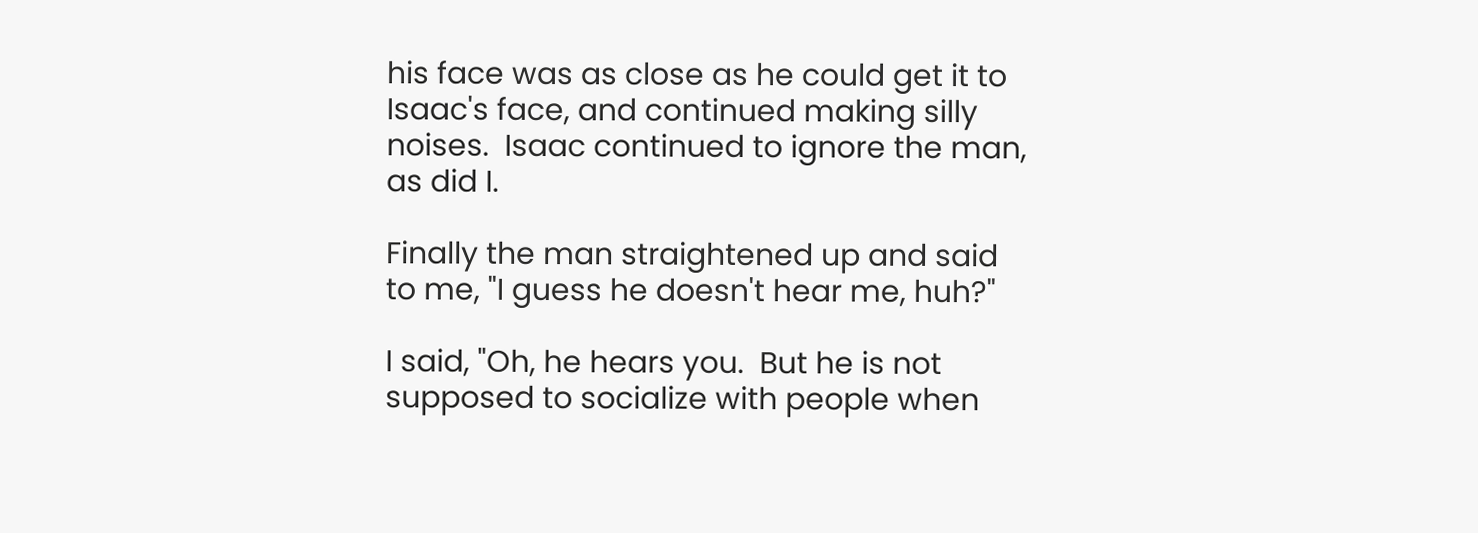his face was as close as he could get it to Isaac's face, and continued making silly noises.  Isaac continued to ignore the man, as did I.

Finally the man straightened up and said to me, "I guess he doesn't hear me, huh?"

I said, "Oh, he hears you.  But he is not supposed to socialize with people when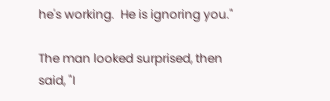he's working.  He is ignoring you."

The man looked surprised, then said, "I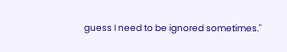guess I need to be ignored sometimes."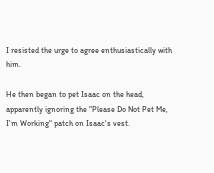I resisted the urge to agree enthusiastically with him.

He then began to pet Isaac on the head, apparently ignoring the "Please Do Not Pet Me, I'm Working" patch on Isaac's vest.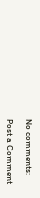No comments:

Post a Comment